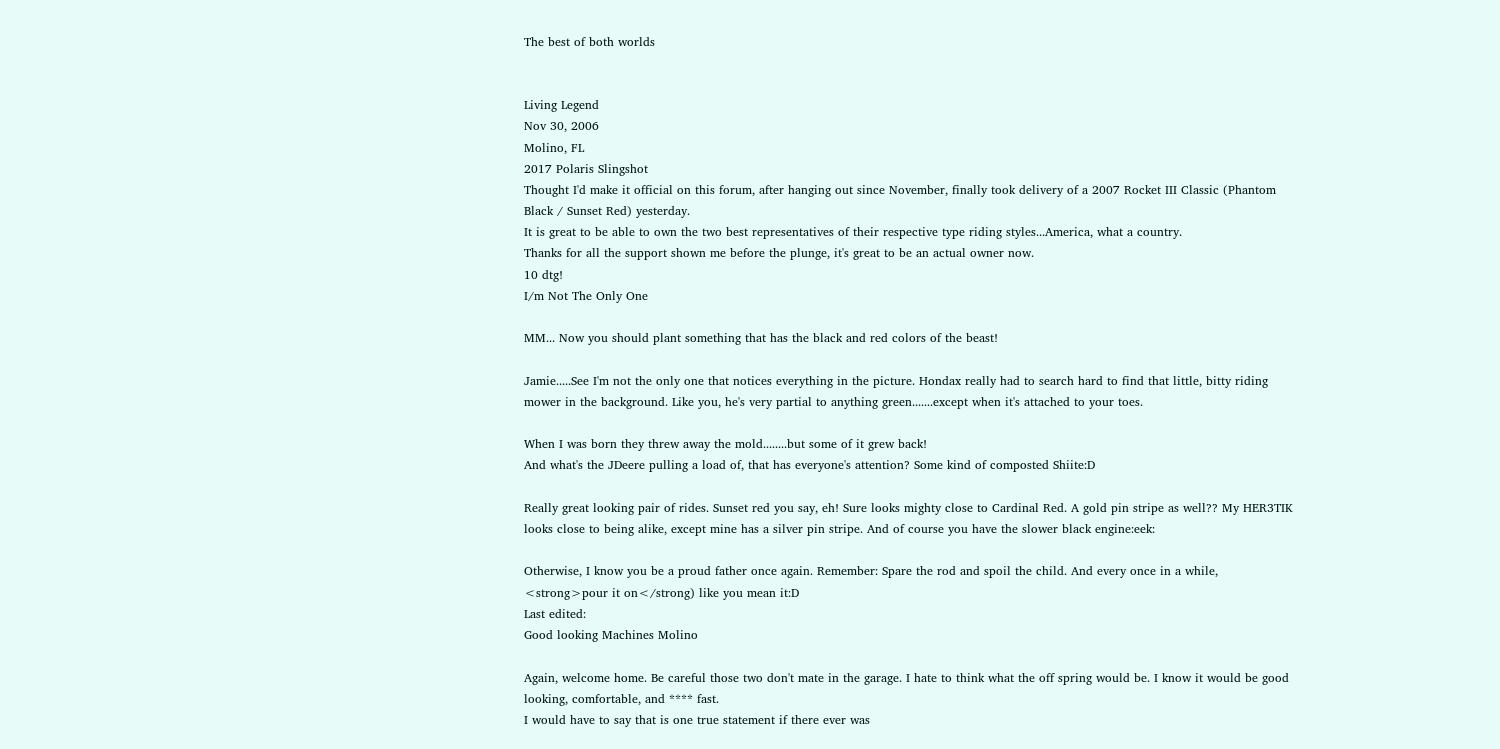The best of both worlds


Living Legend
Nov 30, 2006
Molino, FL
2017 Polaris Slingshot
Thought I'd make it official on this forum, after hanging out since November, finally took delivery of a 2007 Rocket III Classic (Phantom Black / Sunset Red) yesterday.
It is great to be able to own the two best representatives of their respective type riding styles...America, what a country.
Thanks for all the support shown me before the plunge, it's great to be an actual owner now.
10 dtg!
I/m Not The Only One

MM... Now you should plant something that has the black and red colors of the beast!

Jamie.....See I'm not the only one that notices everything in the picture. Hondax really had to search hard to find that little, bitty riding mower in the background. Like you, he's very partial to anything green.......except when it's attached to your toes.

When I was born they threw away the mold........but some of it grew back!
And what's the JDeere pulling a load of, that has everyone's attention? Some kind of composted Shiite:D

Really great looking pair of rides. Sunset red you say, eh! Sure looks mighty close to Cardinal Red. A gold pin stripe as well?? My HER3TIK looks close to being alike, except mine has a silver pin stripe. And of course you have the slower black engine:eek:

Otherwise, I know you be a proud father once again. Remember: Spare the rod and spoil the child. And every once in a while, <strong>pour it on</strong) like you mean it:D
Last edited:
Good looking Machines Molino

Again, welcome home. Be careful those two don't mate in the garage. I hate to think what the off spring would be. I know it would be good looking, comfortable, and **** fast.
I would have to say that is one true statement if there ever was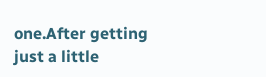one.After getting just a little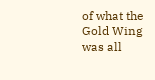of what the Gold Wing was all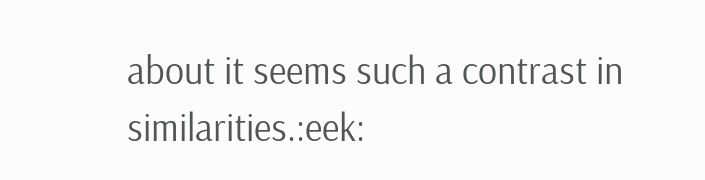about it seems such a contrast in similarities.:eek: